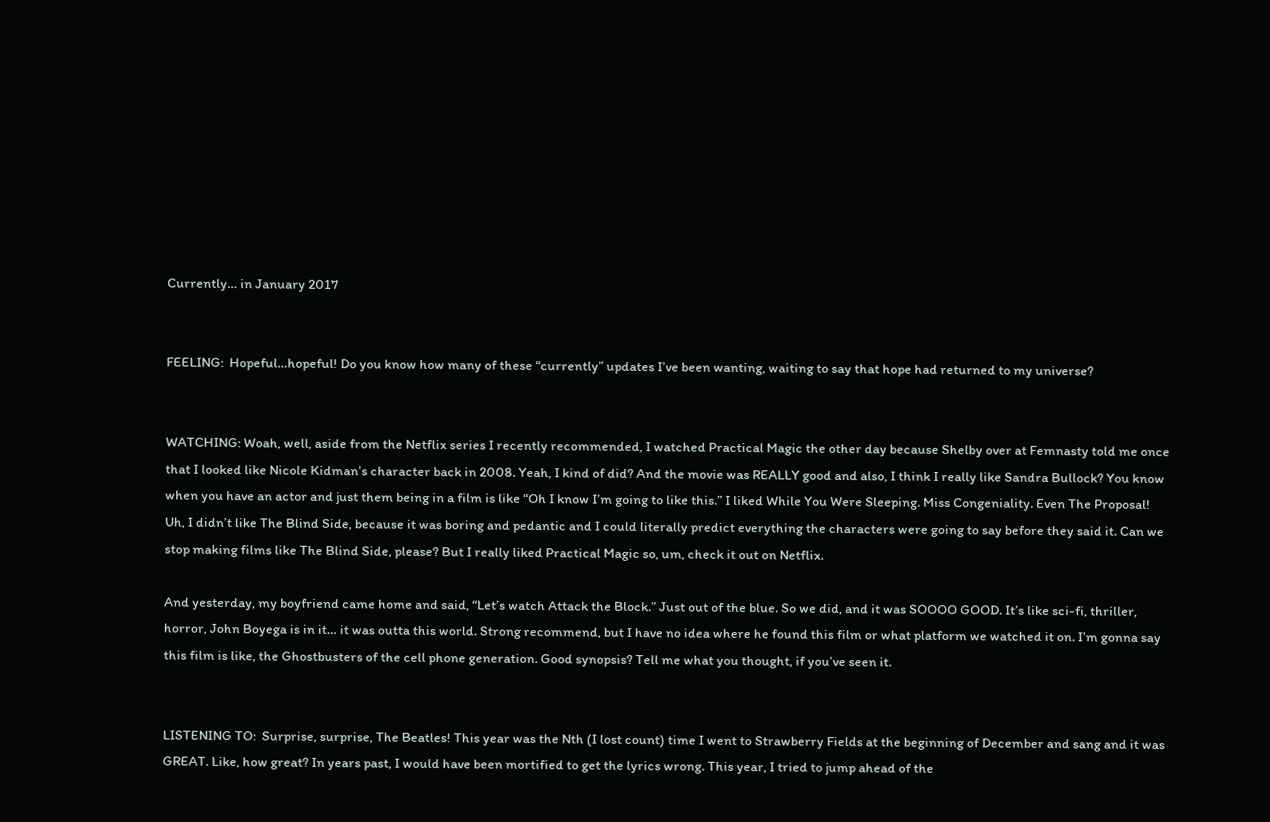Currently… in January 2017


FEELING:  Hopeful…hopeful! Do you know how many of these “currently” updates I’ve been wanting, waiting to say that hope had returned to my universe?


WATCHING: Woah, well, aside from the Netflix series I recently recommended, I watched Practical Magic the other day because Shelby over at Femnasty told me once that I looked like Nicole Kidman’s character back in 2008. Yeah, I kind of did? And the movie was REALLY good and also, I think I really like Sandra Bullock? You know when you have an actor and just them being in a film is like “Oh I know I’m going to like this.” I liked While You Were Sleeping. Miss Congeniality. Even The Proposal! Uh, I didn’t like The Blind Side, because it was boring and pedantic and I could literally predict everything the characters were going to say before they said it. Can we stop making films like The Blind Side, please? But I really liked Practical Magic so, um, check it out on Netflix.

And yesterday, my boyfriend came home and said, “Let’s watch Attack the Block.” Just out of the blue. So we did, and it was SOOOO GOOD. It’s like sci-fi, thriller, horror, John Boyega is in it… it was outta this world. Strong recommend, but I have no idea where he found this film or what platform we watched it on. I’m gonna say this film is like, the Ghostbusters of the cell phone generation. Good synopsis? Tell me what you thought, if you’ve seen it.


LISTENING TO:  Surprise, surprise, The Beatles! This year was the Nth (I lost count) time I went to Strawberry Fields at the beginning of December and sang and it was GREAT. Like, how great? In years past, I would have been mortified to get the lyrics wrong. This year, I tried to jump ahead of the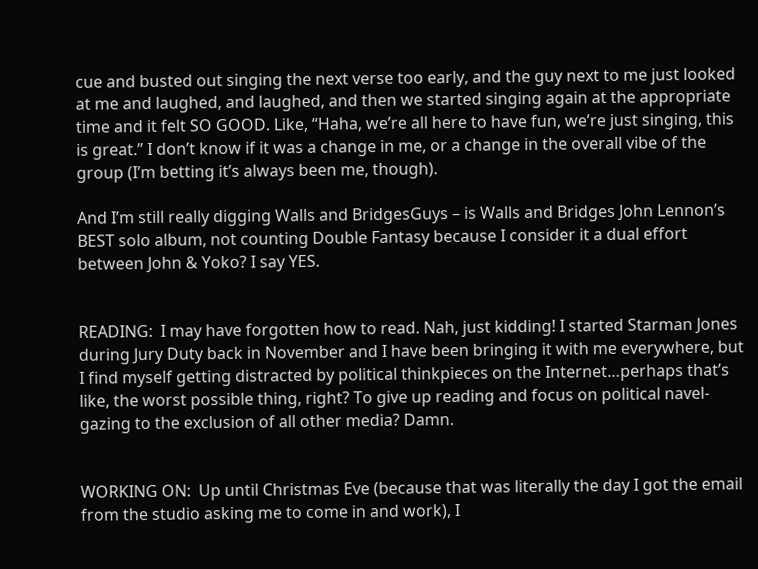cue and busted out singing the next verse too early, and the guy next to me just looked at me and laughed, and laughed, and then we started singing again at the appropriate time and it felt SO GOOD. Like, “Haha, we’re all here to have fun, we’re just singing, this is great.” I don’t know if it was a change in me, or a change in the overall vibe of the group (I’m betting it’s always been me, though).

And I’m still really digging Walls and BridgesGuys – is Walls and Bridges John Lennon’s BEST solo album, not counting Double Fantasy because I consider it a dual effort between John & Yoko? I say YES.


READING:  I may have forgotten how to read. Nah, just kidding! I started Starman Jones during Jury Duty back in November and I have been bringing it with me everywhere, but I find myself getting distracted by political thinkpieces on the Internet…perhaps that’s like, the worst possible thing, right? To give up reading and focus on political navel-gazing to the exclusion of all other media? Damn.


WORKING ON:  Up until Christmas Eve (because that was literally the day I got the email from the studio asking me to come in and work), I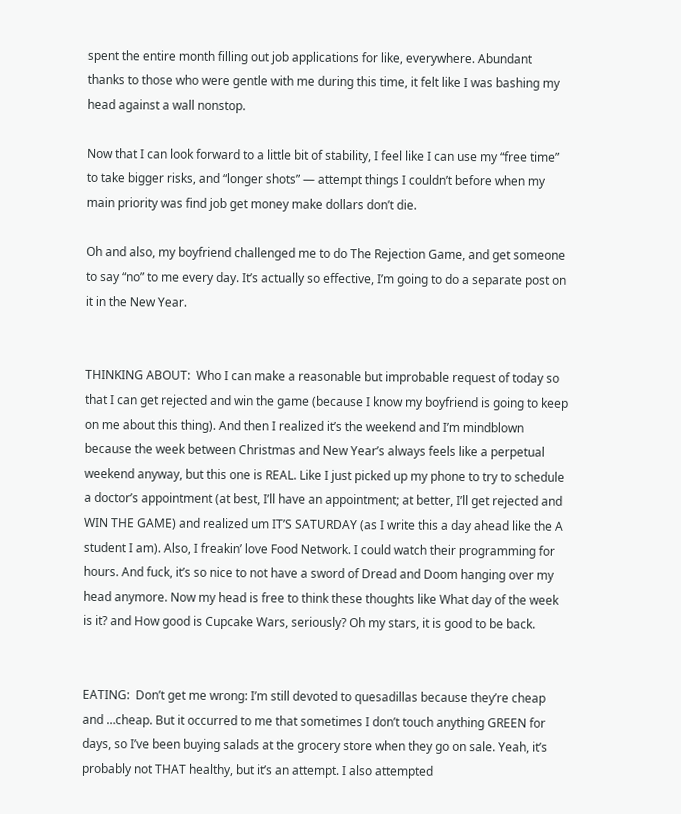spent the entire month filling out job applications for like, everywhere. Abundant thanks to those who were gentle with me during this time, it felt like I was bashing my head against a wall nonstop.

Now that I can look forward to a little bit of stability, I feel like I can use my “free time” to take bigger risks, and “longer shots” — attempt things I couldn’t before when my main priority was find job get money make dollars don’t die.

Oh and also, my boyfriend challenged me to do The Rejection Game, and get someone to say “no” to me every day. It’s actually so effective, I’m going to do a separate post on it in the New Year.


THINKING ABOUT:  Who I can make a reasonable but improbable request of today so that I can get rejected and win the game (because I know my boyfriend is going to keep on me about this thing). And then I realized it’s the weekend and I’m mindblown because the week between Christmas and New Year’s always feels like a perpetual weekend anyway, but this one is REAL. Like I just picked up my phone to try to schedule a doctor’s appointment (at best, I’ll have an appointment; at better, I’ll get rejected and WIN THE GAME) and realized um IT’S SATURDAY (as I write this a day ahead like the A student I am). Also, I freakin’ love Food Network. I could watch their programming for hours. And fuck, it’s so nice to not have a sword of Dread and Doom hanging over my head anymore. Now my head is free to think these thoughts like What day of the week is it? and How good is Cupcake Wars, seriously? Oh my stars, it is good to be back.


EATING:  Don’t get me wrong: I’m still devoted to quesadillas because they’re cheap and …cheap. But it occurred to me that sometimes I don’t touch anything GREEN for days, so I’ve been buying salads at the grocery store when they go on sale. Yeah, it’s probably not THAT healthy, but it’s an attempt. I also attempted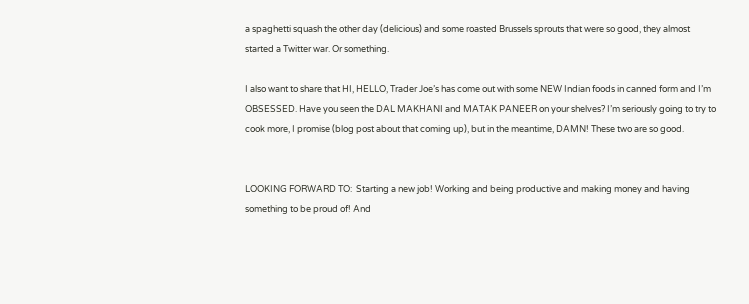a spaghetti squash the other day (delicious) and some roasted Brussels sprouts that were so good, they almost started a Twitter war. Or something.

I also want to share that HI, HELLO, Trader Joe’s has come out with some NEW Indian foods in canned form and I’m OBSESSED. Have you seen the DAL MAKHANI and MATAK PANEER on your shelves? I’m seriously going to try to cook more, I promise (blog post about that coming up), but in the meantime, DAMN! These two are so good.


LOOKING FORWARD TO:  Starting a new job! Working and being productive and making money and having something to be proud of! And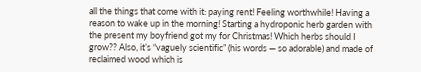all the things that come with it: paying rent! Feeling worthwhile! Having a reason to wake up in the morning! Starting a hydroponic herb garden with the present my boyfriend got my for Christmas! Which herbs should I grow?? Also, it’s “vaguely scientific” (his words — so adorable) and made of reclaimed wood which is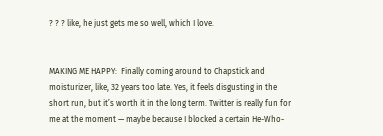? ? ? like, he just gets me so well, which I love.


MAKING ME HAPPY:  Finally coming around to Chapstick and moisturizer, like, 32 years too late. Yes, it feels disgusting in the short run, but it’s worth it in the long term. Twitter is really fun for me at the moment — maybe because I blocked a certain He-Who-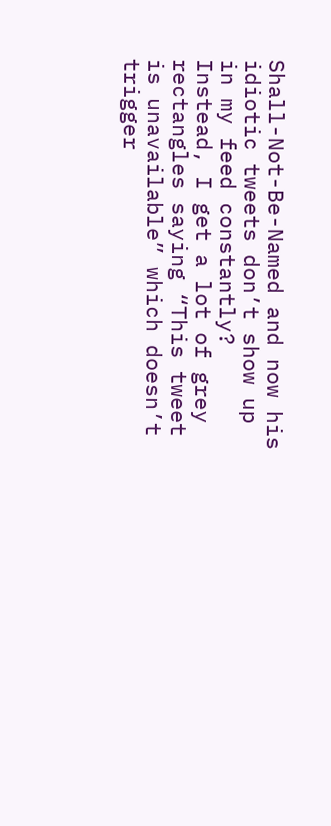Shall-Not-Be-Named and now his idiotic tweets don’t show up in my feed constantly? Instead, I get a lot of grey rectangles saying “This tweet is unavailable” which doesn’t trigger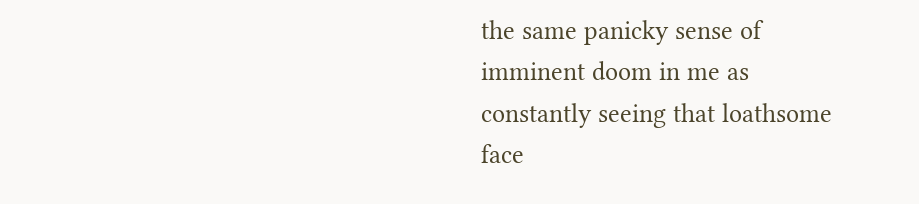the same panicky sense of imminent doom in me as constantly seeing that loathsome face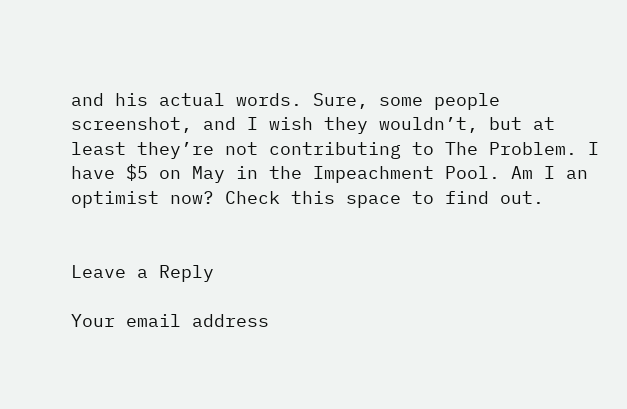and his actual words. Sure, some people screenshot, and I wish they wouldn’t, but at least they’re not contributing to The Problem. I have $5 on May in the Impeachment Pool. Am I an optimist now? Check this space to find out.


Leave a Reply

Your email address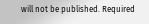will not be published. Required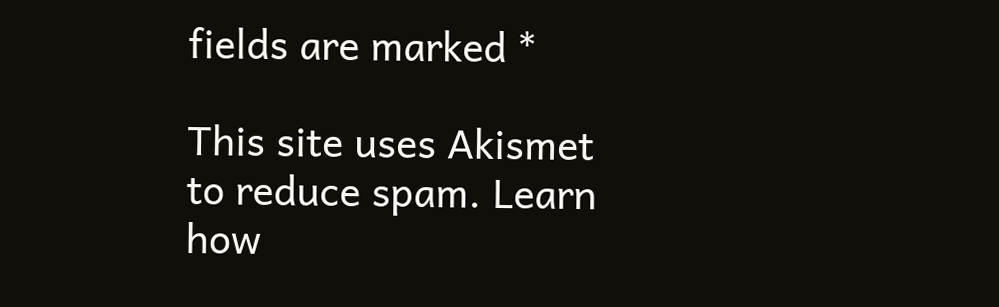fields are marked *

This site uses Akismet to reduce spam. Learn how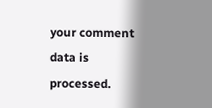your comment data is processed.